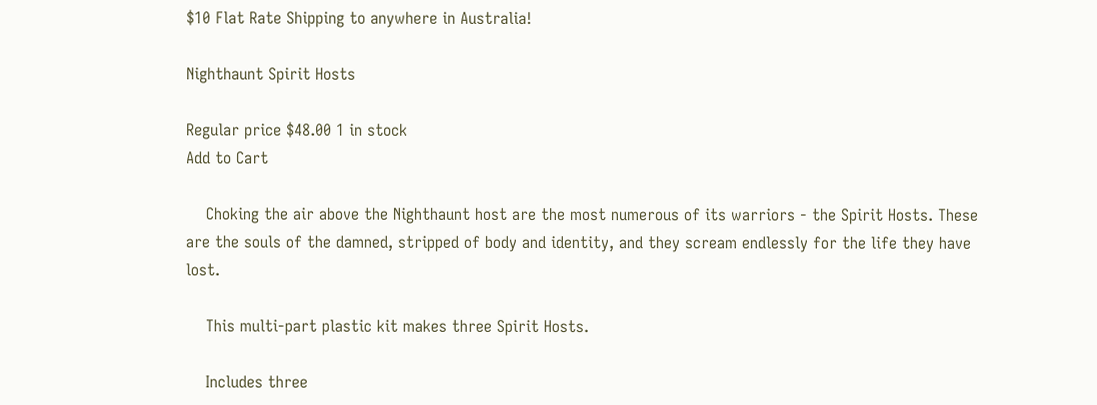$10 Flat Rate Shipping to anywhere in Australia!

Nighthaunt Spirit Hosts

Regular price $48.00 1 in stock
Add to Cart

    Choking the air above the Nighthaunt host are the most numerous of its warriors - the Spirit Hosts. These are the souls of the damned, stripped of body and identity, and they scream endlessly for the life they have lost.

    This multi-part plastic kit makes three Spirit Hosts.

    Includes three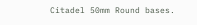Citadel 50mm Round bases.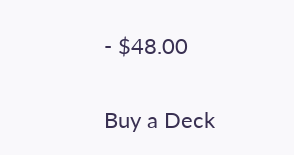- $48.00

Buy a Deck